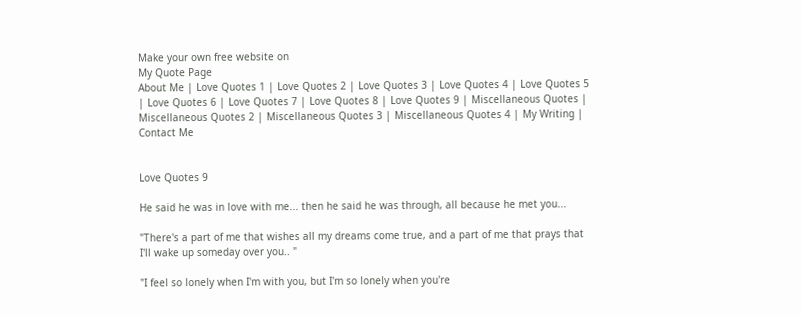Make your own free website on
My Quote Page
About Me | Love Quotes 1 | Love Quotes 2 | Love Quotes 3 | Love Quotes 4 | Love Quotes 5 | Love Quotes 6 | Love Quotes 7 | Love Quotes 8 | Love Quotes 9 | Miscellaneous Quotes | Miscellaneous Quotes 2 | Miscellaneous Quotes 3 | Miscellaneous Quotes 4 | My Writing | Contact Me


Love Quotes 9

He said he was in love with me... then he said he was through, all because he met you...

"There's a part of me that wishes all my dreams come true, and a part of me that prays that I'll wake up someday over you.. "

"I feel so lonely when I'm with you, but I'm so lonely when you're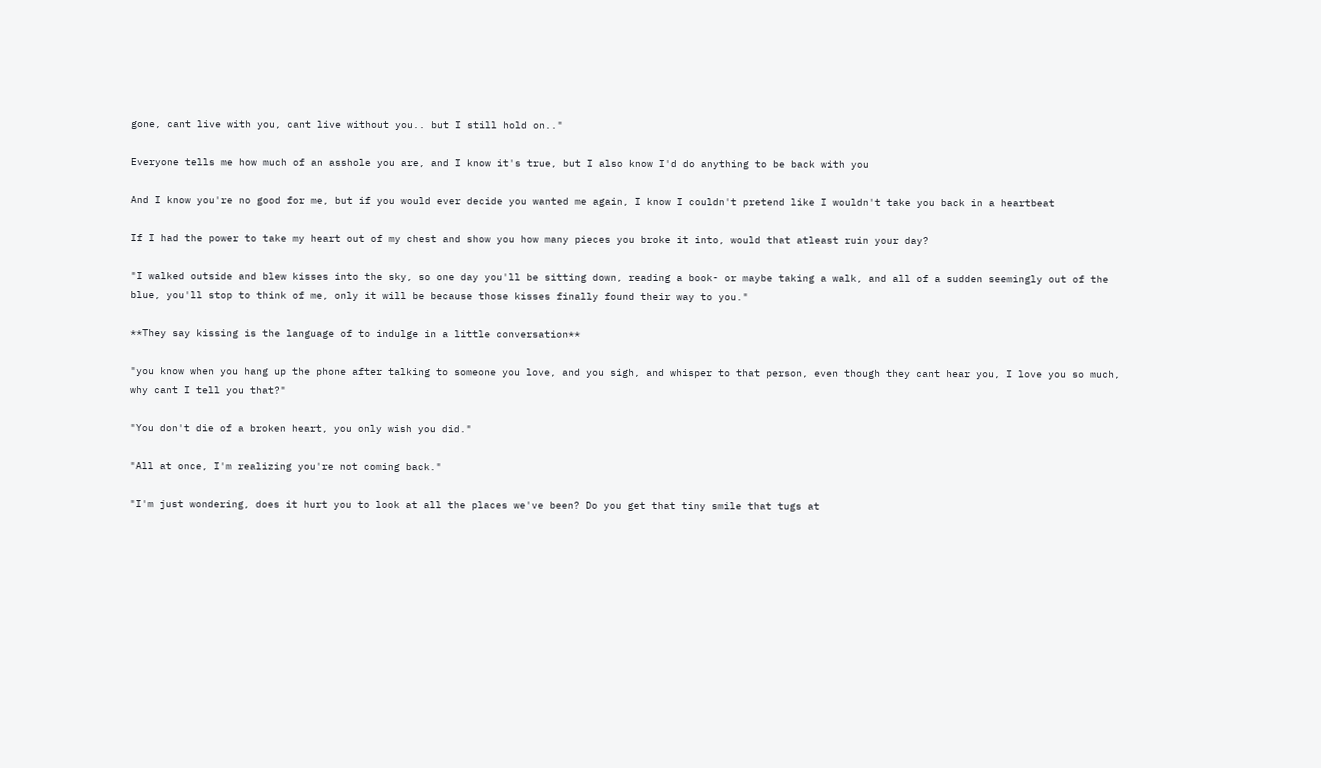gone, cant live with you, cant live without you.. but I still hold on.."

Everyone tells me how much of an asshole you are, and I know it's true, but I also know I'd do anything to be back with you

And I know you're no good for me, but if you would ever decide you wanted me again, I know I couldn't pretend like I wouldn't take you back in a heartbeat

If I had the power to take my heart out of my chest and show you how many pieces you broke it into, would that atleast ruin your day?

"I walked outside and blew kisses into the sky, so one day you'll be sitting down, reading a book- or maybe taking a walk, and all of a sudden seemingly out of the blue, you'll stop to think of me, only it will be because those kisses finally found their way to you."

**They say kissing is the language of to indulge in a little conversation**

"you know when you hang up the phone after talking to someone you love, and you sigh, and whisper to that person, even though they cant hear you, I love you so much, why cant I tell you that?"

"You don't die of a broken heart, you only wish you did."

"All at once, I'm realizing you're not coming back."

"I'm just wondering, does it hurt you to look at all the places we've been? Do you get that tiny smile that tugs at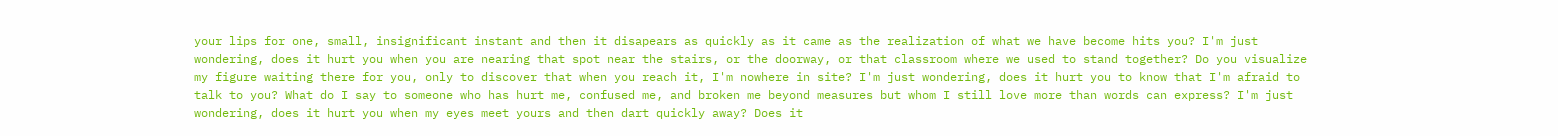your lips for one, small, insignificant instant and then it disapears as quickly as it came as the realization of what we have become hits you? I'm just wondering, does it hurt you when you are nearing that spot near the stairs, or the doorway, or that classroom where we used to stand together? Do you visualize my figure waiting there for you, only to discover that when you reach it, I'm nowhere in site? I'm just wondering, does it hurt you to know that I'm afraid to talk to you? What do I say to someone who has hurt me, confused me, and broken me beyond measures but whom I still love more than words can express? I'm just wondering, does it hurt you when my eyes meet yours and then dart quickly away? Does it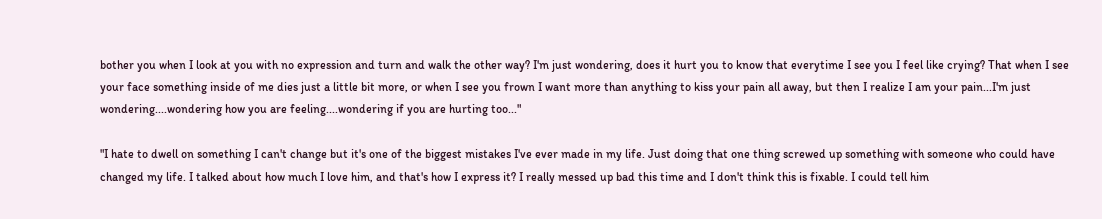bother you when I look at you with no expression and turn and walk the other way? I'm just wondering, does it hurt you to know that everytime I see you I feel like crying? That when I see your face something inside of me dies just a little bit more, or when I see you frown I want more than anything to kiss your pain all away, but then I realize I am your pain...I'm just wondering....wondering how you are feeling....wondering if you are hurting too..."

"I hate to dwell on something I can't change but it's one of the biggest mistakes I've ever made in my life. Just doing that one thing screwed up something with someone who could have changed my life. I talked about how much I love him, and that's how I express it? I really messed up bad this time and I don't think this is fixable. I could tell him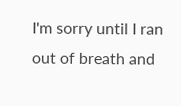I'm sorry until I ran out of breath and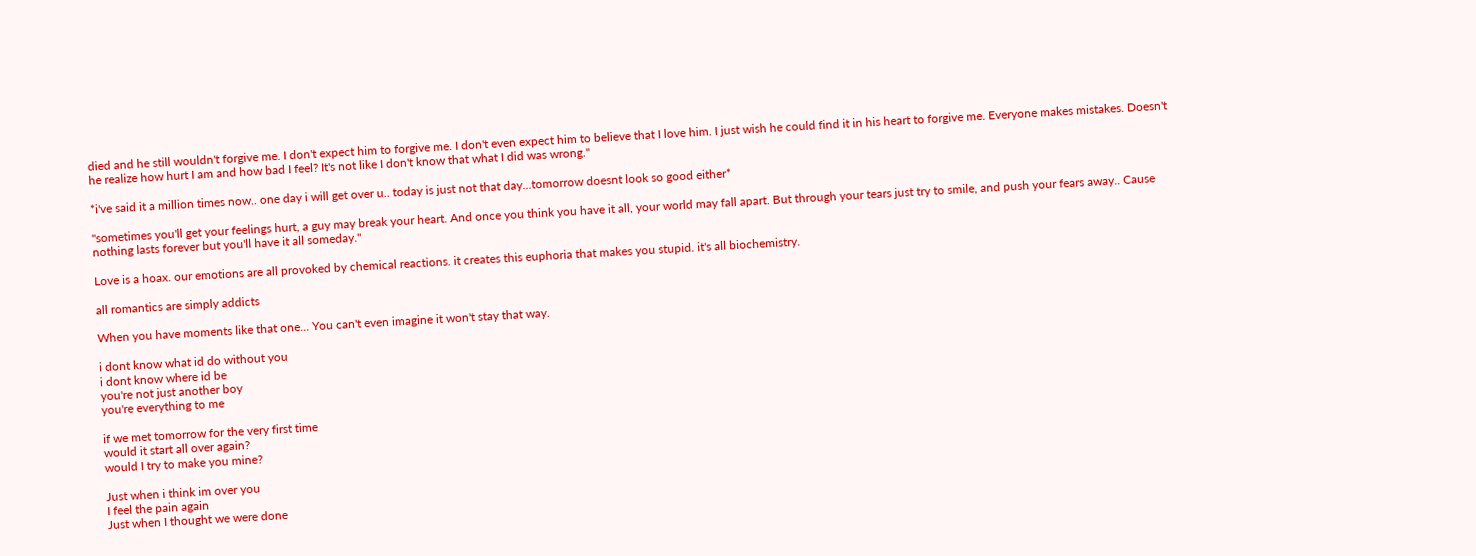died and he still wouldn't forgive me. I don't expect him to forgive me. I don't even expect him to believe that I love him. I just wish he could find it in his heart to forgive me. Everyone makes mistakes. Doesn't he realize how hurt I am and how bad I feel? It's not like I don't know that what I did was wrong."

*i've said it a million times now.. one day i will get over u.. today is just not that day...tomorrow doesnt look so good either*

"sometimes you'll get your feelings hurt, a guy may break your heart. And once you think you have it all, your world may fall apart. But through your tears just try to smile, and push your fears away.. Cause nothing lasts forever but you'll have it all someday."

Love is a hoax. our emotions are all provoked by chemical reactions. it creates this euphoria that makes you stupid. it's all biochemistry.

all romantics are simply addicts

When you have moments like that one... You can't even imagine it won't stay that way.

i dont know what id do without you
i dont know where id be
you're not just another boy
you're everything to me

if we met tomorrow for the very first time
would it start all over again?
would I try to make you mine?

Just when i think im over you
I feel the pain again
Just when I thought we were done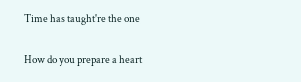Time has taught're the one

How do you prepare a heart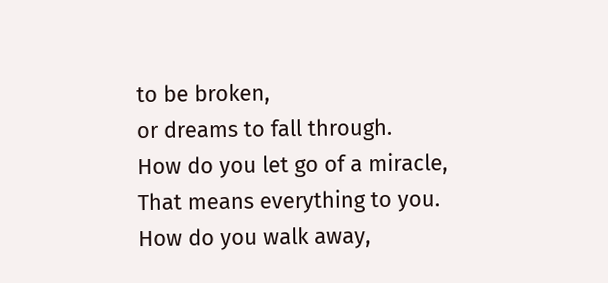to be broken,
or dreams to fall through.
How do you let go of a miracle,
That means everything to you.
How do you walk away,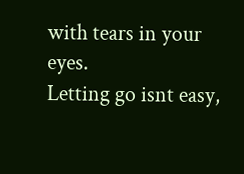with tears in your eyes.
Letting go isnt easy,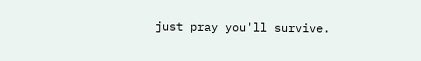just pray you'll survive.